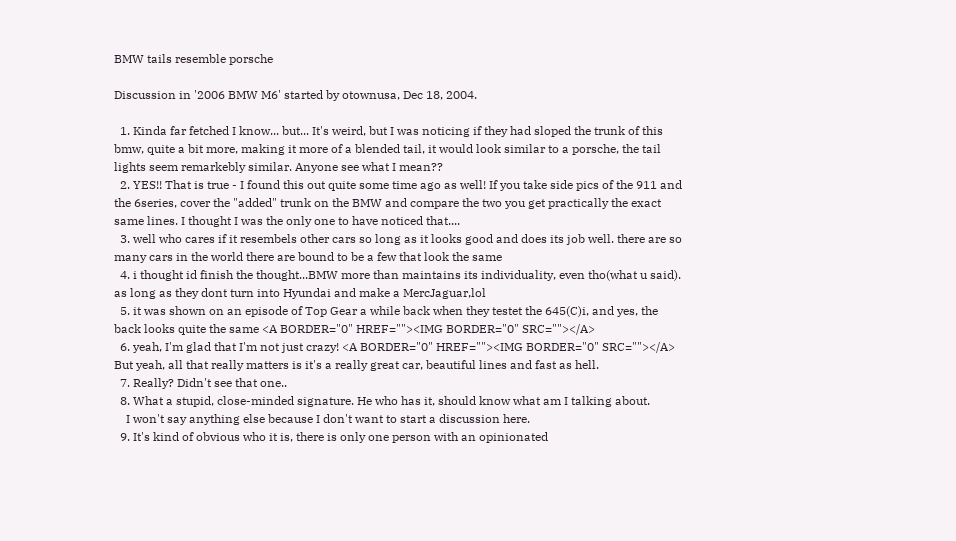BMW tails resemble porsche

Discussion in '2006 BMW M6' started by otownusa, Dec 18, 2004.

  1. Kinda far fetched I know... but... It's weird, but I was noticing if they had sloped the trunk of this bmw, quite a bit more, making it more of a blended tail, it would look similar to a porsche, the tail lights seem remarkebly similar. Anyone see what I mean??
  2. YES!! That is true - I found this out quite some time ago as well! If you take side pics of the 911 and the 6series, cover the "added" trunk on the BMW and compare the two you get practically the exact same lines. I thought I was the only one to have noticed that....
  3. well who cares if it resembels other cars so long as it looks good and does its job well. there are so many cars in the world there are bound to be a few that look the same
  4. i thought id finish the thought...BMW more than maintains its individuality, even tho(what u said). as long as they dont turn into Hyundai and make a MercJaguar,lol
  5. it was shown on an episode of Top Gear a while back when they testet the 645(C)i, and yes, the back looks quite the same <A BORDER="0" HREF=""><IMG BORDER="0" SRC=""></A>
  6. yeah, I'm glad that I'm not just crazy! <A BORDER="0" HREF=""><IMG BORDER="0" SRC=""></A> But yeah, all that really matters is it's a really great car, beautiful lines and fast as hell.
  7. Really? Didn't see that one..
  8. What a stupid, close-minded signature. He who has it, should know what am I talking about.
    I won't say anything else because I don't want to start a discussion here.
  9. It's kind of obvious who it is, there is only one person with an opinionated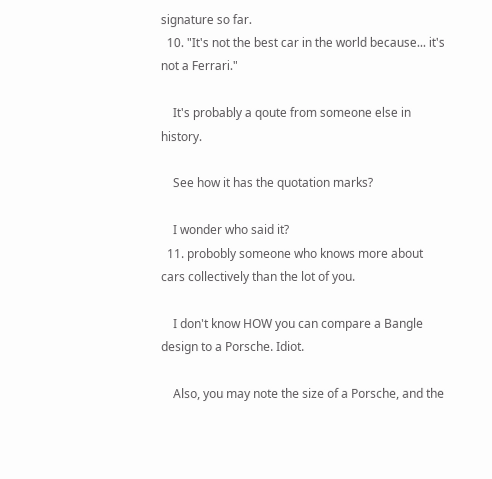signature so far.
  10. "It's not the best car in the world because... it's not a Ferrari."

    It's probably a qoute from someone else in history.

    See how it has the quotation marks?

    I wonder who said it?
  11. probobly someone who knows more about cars collectively than the lot of you.

    I don't know HOW you can compare a Bangle design to a Porsche. Idiot.

    Also, you may note the size of a Porsche, and the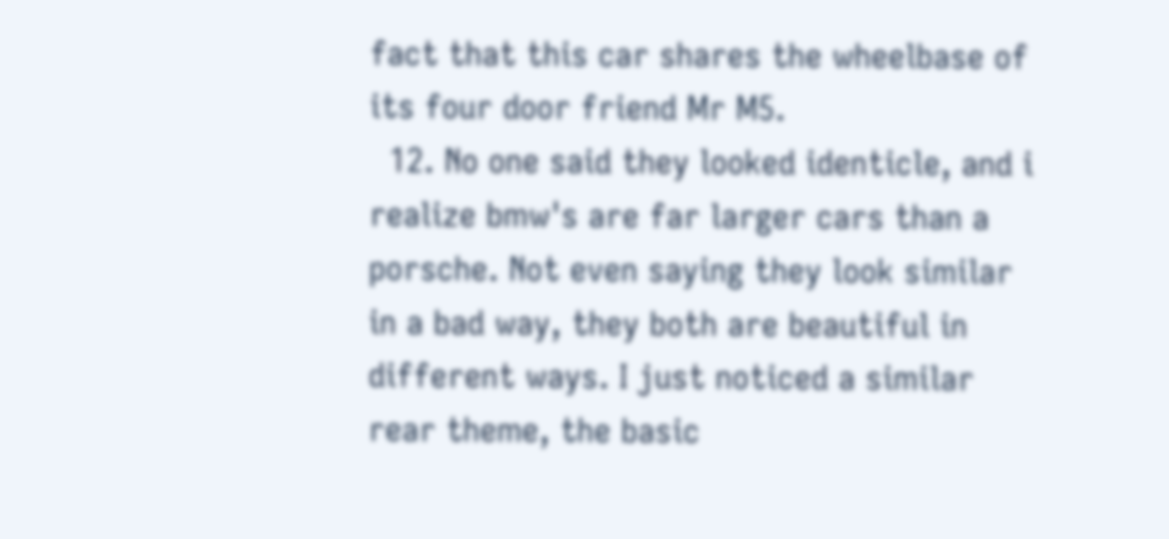fact that this car shares the wheelbase of its four door friend Mr M5.
  12. No one said they looked identicle, and i realize bmw's are far larger cars than a porsche. Not even saying they look similar in a bad way, they both are beautiful in different ways. I just noticed a similar rear theme, the basic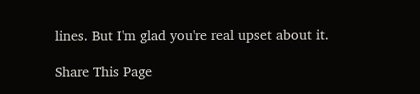lines. But I'm glad you're real upset about it.

Share This Page